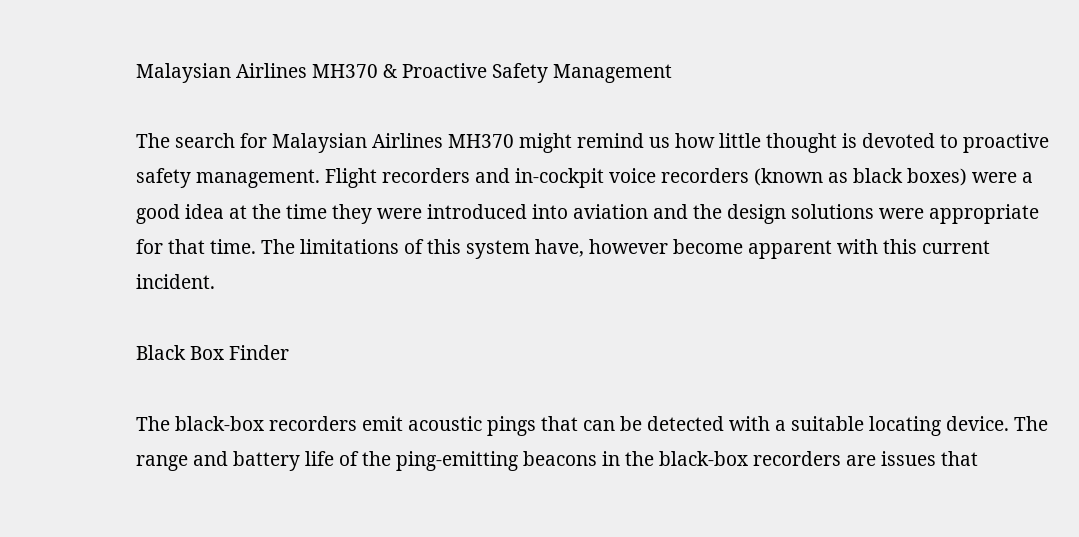Malaysian Airlines MH370 & Proactive Safety Management

The search for Malaysian Airlines MH370 might remind us how little thought is devoted to proactive safety management. Flight recorders and in-cockpit voice recorders (known as black boxes) were a good idea at the time they were introduced into aviation and the design solutions were appropriate for that time. The limitations of this system have, however become apparent with this current incident.

Black Box Finder

The black-box recorders emit acoustic pings that can be detected with a suitable locating device. The range and battery life of the ping-emitting beacons in the black-box recorders are issues that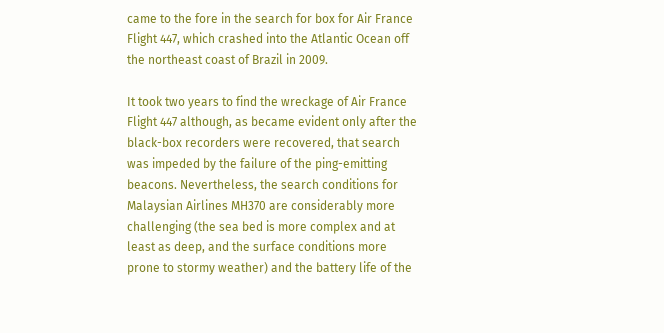came to the fore in the search for box for Air France Flight 447, which crashed into the Atlantic Ocean off the northeast coast of Brazil in 2009.

It took two years to find the wreckage of Air France Flight 447 although, as became evident only after the black-box recorders were recovered, that search was impeded by the failure of the ping-emitting beacons. Nevertheless, the search conditions for Malaysian Airlines MH370 are considerably more challenging (the sea bed is more complex and at least as deep, and the surface conditions more prone to stormy weather) and the battery life of the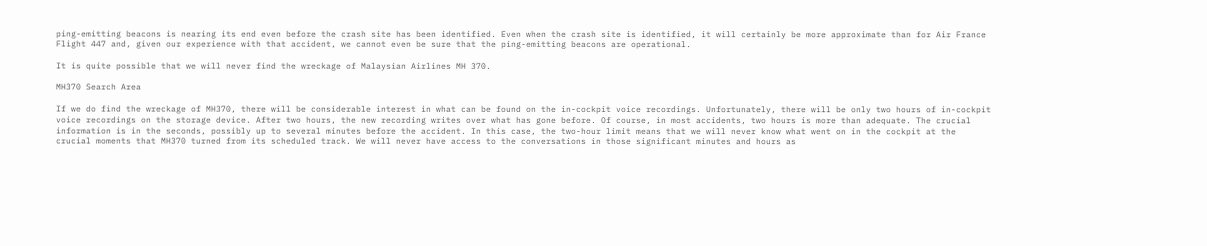ping-emitting beacons is nearing its end even before the crash site has been identified. Even when the crash site is identified, it will certainly be more approximate than for Air France Flight 447 and, given our experience with that accident, we cannot even be sure that the ping-emitting beacons are operational.

It is quite possible that we will never find the wreckage of Malaysian Airlines MH 370.

MH370 Search Area

If we do find the wreckage of MH370, there will be considerable interest in what can be found on the in-cockpit voice recordings. Unfortunately, there will be only two hours of in-cockpit voice recordings on the storage device. After two hours, the new recording writes over what has gone before. Of course, in most accidents, two hours is more than adequate. The crucial information is in the seconds, possibly up to several minutes before the accident. In this case, the two-hour limit means that we will never know what went on in the cockpit at the crucial moments that MH370 turned from its scheduled track. We will never have access to the conversations in those significant minutes and hours as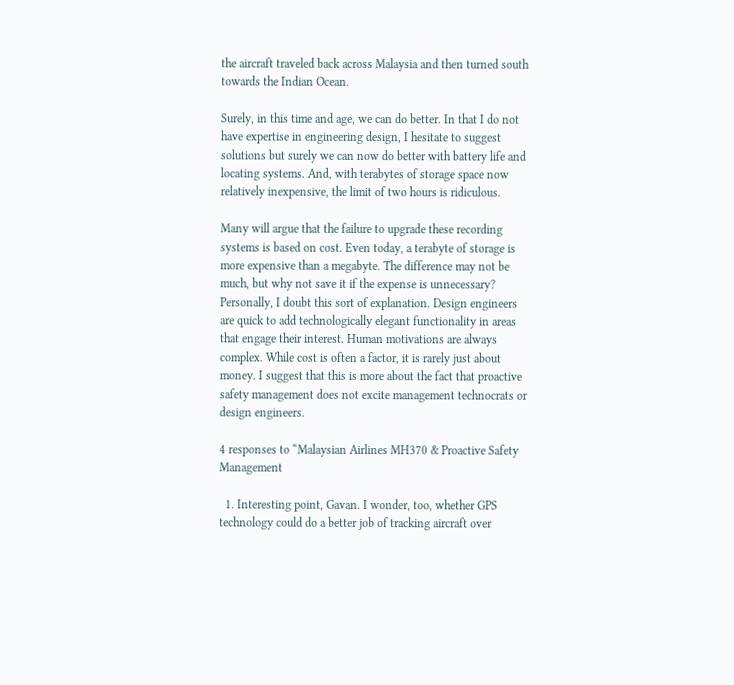the aircraft traveled back across Malaysia and then turned south towards the Indian Ocean.

Surely, in this time and age, we can do better. In that I do not have expertise in engineering design, I hesitate to suggest solutions but surely we can now do better with battery life and locating systems. And, with terabytes of storage space now relatively inexpensive, the limit of two hours is ridiculous.

Many will argue that the failure to upgrade these recording systems is based on cost. Even today, a terabyte of storage is more expensive than a megabyte. The difference may not be much, but why not save it if the expense is unnecessary? Personally, I doubt this sort of explanation. Design engineers are quick to add technologically elegant functionality in areas that engage their interest. Human motivations are always complex. While cost is often a factor, it is rarely just about money. I suggest that this is more about the fact that proactive safety management does not excite management technocrats or design engineers.

4 responses to “Malaysian Airlines MH370 & Proactive Safety Management

  1. Interesting point, Gavan. I wonder, too, whether GPS technology could do a better job of tracking aircraft over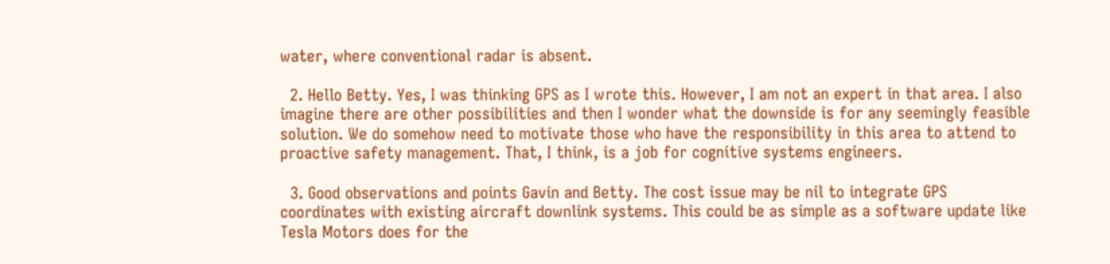water, where conventional radar is absent.

  2. Hello Betty. Yes, I was thinking GPS as I wrote this. However, I am not an expert in that area. I also imagine there are other possibilities and then I wonder what the downside is for any seemingly feasible solution. We do somehow need to motivate those who have the responsibility in this area to attend to proactive safety management. That, I think, is a job for cognitive systems engineers.

  3. Good observations and points Gavin and Betty. The cost issue may be nil to integrate GPS coordinates with existing aircraft downlink systems. This could be as simple as a software update like Tesla Motors does for the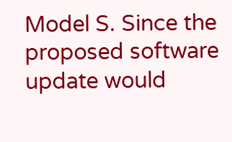Model S. Since the proposed software update would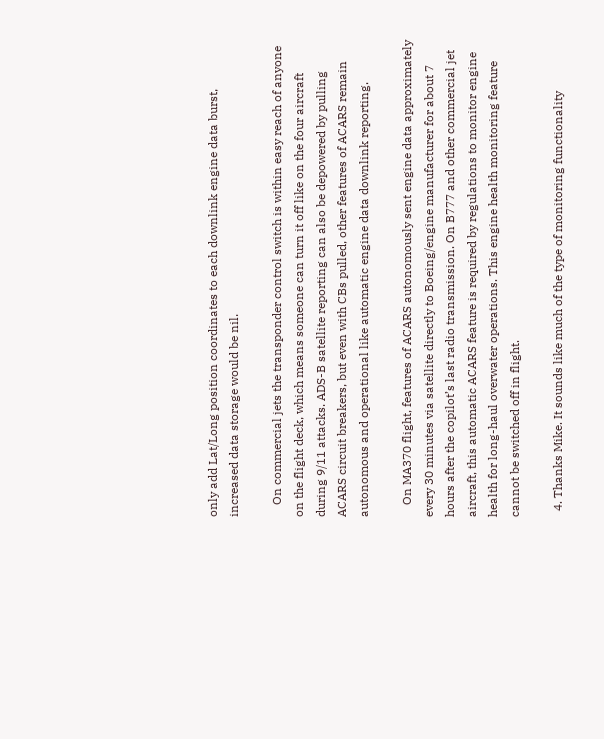only add Lat/Long position coordinates to each downlink engine data burst, increased data storage would be nil.

    On commercial jets the transponder control switch is within easy reach of anyone on the flight deck, which means someone can turn it off like on the four aircraft during 9/11 attacks. ADS-B satellite reporting can also be depowered by pulling ACARS circuit breakers, but even with CBs pulled, other features of ACARS remain autonomous and operational like automatic engine data downlink reporting.

    On MA370 flight, features of ACARS autonomously sent engine data approximately every 30 minutes via satellite directly to Boeing/engine manufacturer for about 7 hours after the copilot’s last radio transmission. On B777 and other commercial jet aircraft, this automatic ACARS feature is required by regulations to monitor engine health for long-haul overwater operations. This engine health monitoring feature cannot be switched off in flight.

  4. Thanks Mike. It sounds like much of the type of monitoring functionality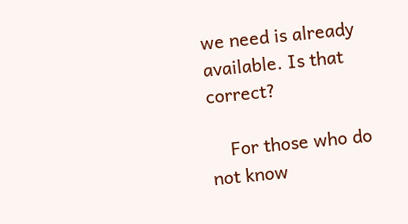we need is already available. Is that correct?

    For those who do not know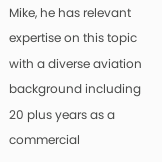Mike, he has relevant expertise on this topic with a diverse aviation background including 20 plus years as a commercial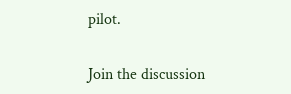pilot.

Join the discussion